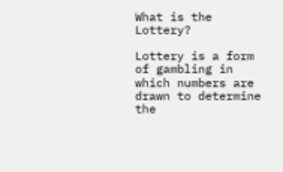What is the Lottery?

Lottery is a form of gambling in which numbers are drawn to determine the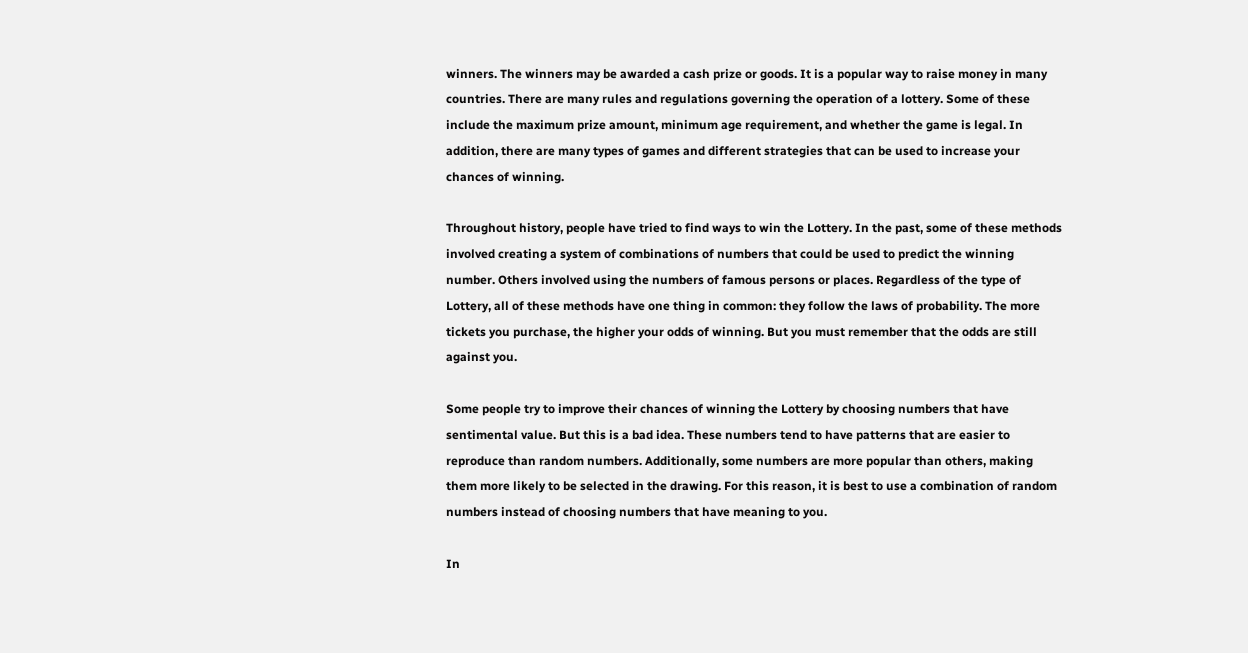winners. The winners may be awarded a cash prize or goods. It is a popular way to raise money in many countries. There are many rules and regulations governing the operation of a lottery. Some of these include the maximum prize amount, minimum age requirement, and whether the game is legal. In addition, there are many types of games and different strategies that can be used to increase your chances of winning.

Throughout history, people have tried to find ways to win the Lottery. In the past, some of these methods involved creating a system of combinations of numbers that could be used to predict the winning number. Others involved using the numbers of famous persons or places. Regardless of the type of Lottery, all of these methods have one thing in common: they follow the laws of probability. The more tickets you purchase, the higher your odds of winning. But you must remember that the odds are still against you.

Some people try to improve their chances of winning the Lottery by choosing numbers that have sentimental value. But this is a bad idea. These numbers tend to have patterns that are easier to reproduce than random numbers. Additionally, some numbers are more popular than others, making them more likely to be selected in the drawing. For this reason, it is best to use a combination of random numbers instead of choosing numbers that have meaning to you.

In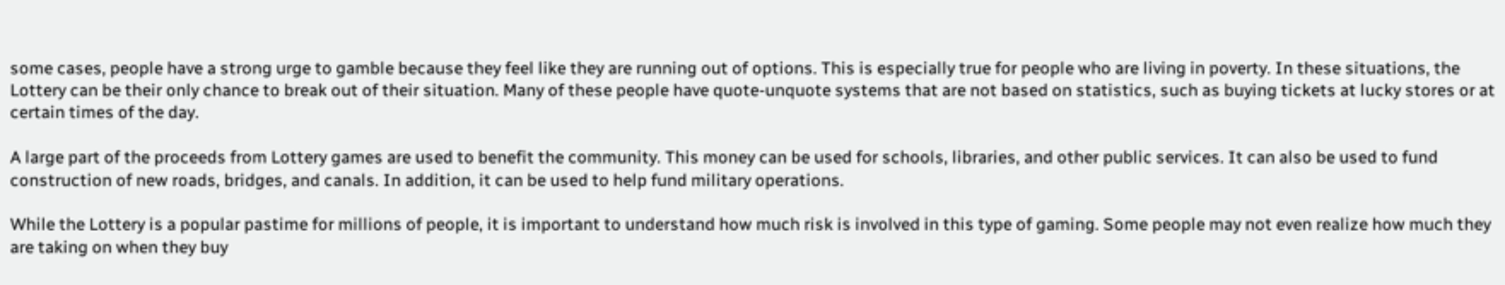some cases, people have a strong urge to gamble because they feel like they are running out of options. This is especially true for people who are living in poverty. In these situations, the Lottery can be their only chance to break out of their situation. Many of these people have quote-unquote systems that are not based on statistics, such as buying tickets at lucky stores or at certain times of the day.

A large part of the proceeds from Lottery games are used to benefit the community. This money can be used for schools, libraries, and other public services. It can also be used to fund construction of new roads, bridges, and canals. In addition, it can be used to help fund military operations.

While the Lottery is a popular pastime for millions of people, it is important to understand how much risk is involved in this type of gaming. Some people may not even realize how much they are taking on when they buy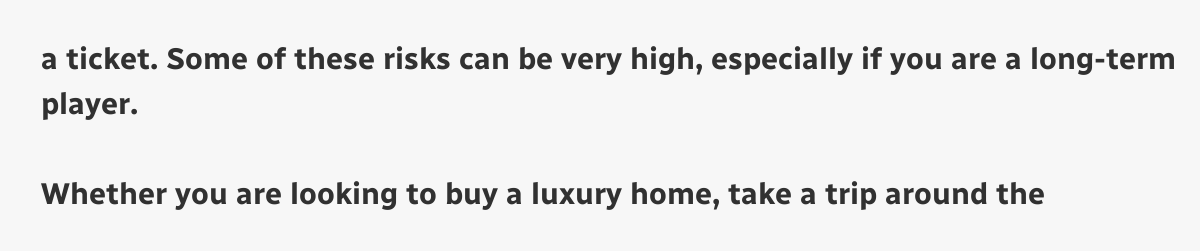a ticket. Some of these risks can be very high, especially if you are a long-term player.

Whether you are looking to buy a luxury home, take a trip around the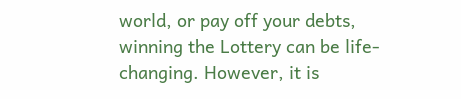world, or pay off your debts, winning the Lottery can be life-changing. However, it is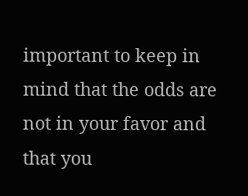important to keep in mind that the odds are not in your favor and that you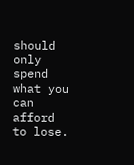should only spend what you can afford to lose.